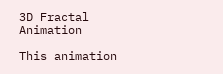3D Fractal Animation

This animation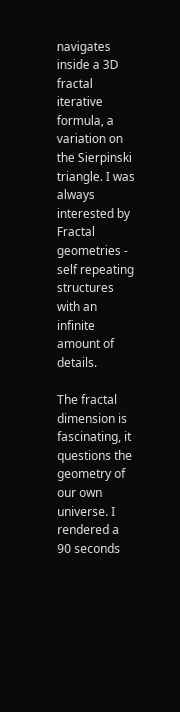navigates inside a 3D fractal iterative formula, a variation on the Sierpinski triangle. I was always interested by Fractal geometries - self repeating structures with an infinite amount of details.

The fractal dimension is fascinating, it questions the geometry of our own universe. I rendered a 90 seconds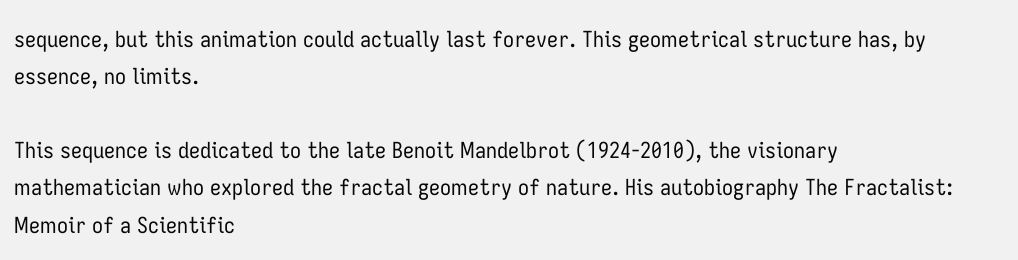sequence, but this animation could actually last forever. This geometrical structure has, by essence, no limits.

This sequence is dedicated to the late Benoit Mandelbrot (1924-2010), the visionary mathematician who explored the fractal geometry of nature. His autobiography The Fractalist: Memoir of a Scientific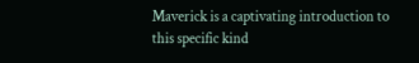Maverick is a captivating introduction to this specific kind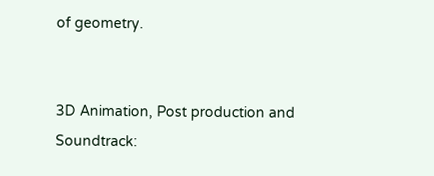of geometry.


3D Animation, Post production and Soundtrack: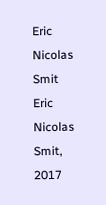Eric Nicolas Smit
Eric Nicolas Smit, 2017